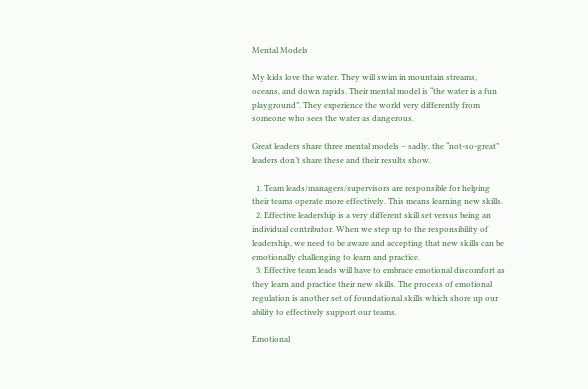Mental Models

My kids love the water. They will swim in mountain streams, oceans, and down rapids. Their mental model is “the water is a fun playground”. They experience the world very differently from someone who sees the water as dangerous.

Great leaders share three mental models – sadly, the “not-so-great” leaders don’t share these and their results show.

  1. Team leads/managers/supervisors are responsible for helping their teams operate more effectively. This means learning new skills.
  2. Effective leadership is a very different skill set versus being an individual contributor. When we step up to the responsibility of leadership, we need to be aware and accepting that new skills can be emotionally challenging to learn and practice.
  3. Effective team leads will have to embrace emotional discomfort as they learn and practice their new skills. The process of emotional regulation is another set of foundational skills which shore up our ability to effectively support our teams.

Emotional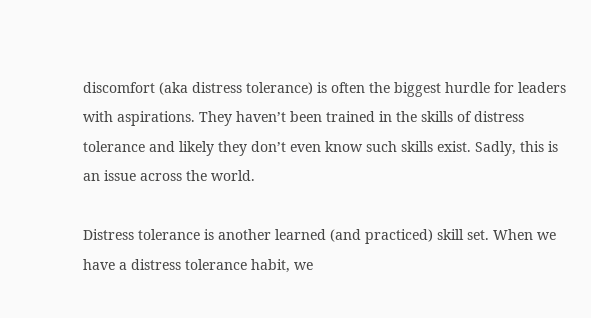discomfort (aka distress tolerance) is often the biggest hurdle for leaders with aspirations. They haven’t been trained in the skills of distress tolerance and likely they don’t even know such skills exist. Sadly, this is an issue across the world.

Distress tolerance is another learned (and practiced) skill set. When we have a distress tolerance habit, we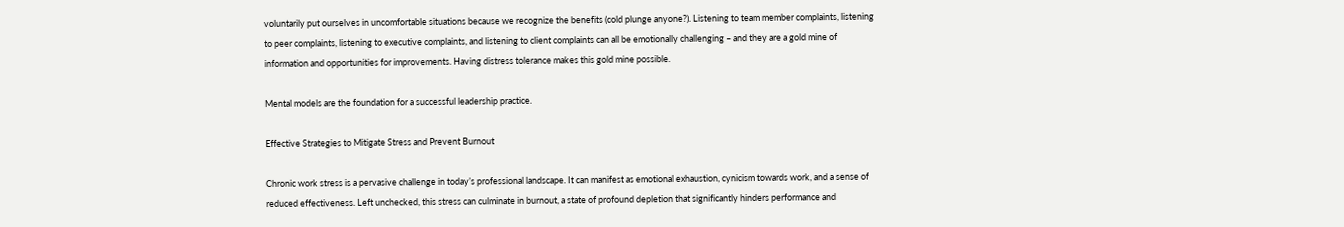voluntarily put ourselves in uncomfortable situations because we recognize the benefits (cold plunge anyone?). Listening to team member complaints, listening to peer complaints, listening to executive complaints, and listening to client complaints can all be emotionally challenging – and they are a gold mine of information and opportunities for improvements. Having distress tolerance makes this gold mine possible.

Mental models are the foundation for a successful leadership practice.

Effective Strategies to Mitigate Stress and Prevent Burnout

Chronic work stress is a pervasive challenge in today’s professional landscape. It can manifest as emotional exhaustion, cynicism towards work, and a sense of reduced effectiveness. Left unchecked, this stress can culminate in burnout, a state of profound depletion that significantly hinders performance and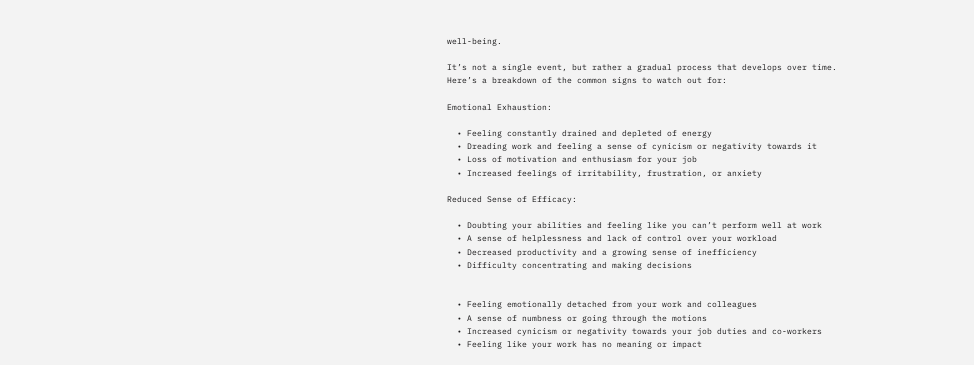well-being.

It’s not a single event, but rather a gradual process that develops over time. Here’s a breakdown of the common signs to watch out for:

Emotional Exhaustion:

  • Feeling constantly drained and depleted of energy
  • Dreading work and feeling a sense of cynicism or negativity towards it
  • Loss of motivation and enthusiasm for your job
  • Increased feelings of irritability, frustration, or anxiety

Reduced Sense of Efficacy:

  • Doubting your abilities and feeling like you can’t perform well at work
  • A sense of helplessness and lack of control over your workload
  • Decreased productivity and a growing sense of inefficiency
  • Difficulty concentrating and making decisions


  • Feeling emotionally detached from your work and colleagues
  • A sense of numbness or going through the motions
  • Increased cynicism or negativity towards your job duties and co-workers
  • Feeling like your work has no meaning or impact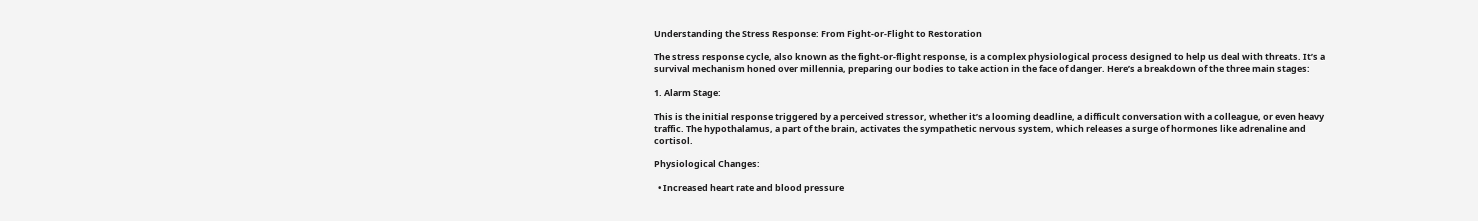Understanding the Stress Response: From Fight-or-Flight to Restoration

The stress response cycle, also known as the fight-or-flight response, is a complex physiological process designed to help us deal with threats. It’s a survival mechanism honed over millennia, preparing our bodies to take action in the face of danger. Here’s a breakdown of the three main stages:

1. Alarm Stage:

This is the initial response triggered by a perceived stressor, whether it’s a looming deadline, a difficult conversation with a colleague, or even heavy traffic. The hypothalamus, a part of the brain, activates the sympathetic nervous system, which releases a surge of hormones like adrenaline and cortisol.

Physiological Changes:

  • Increased heart rate and blood pressure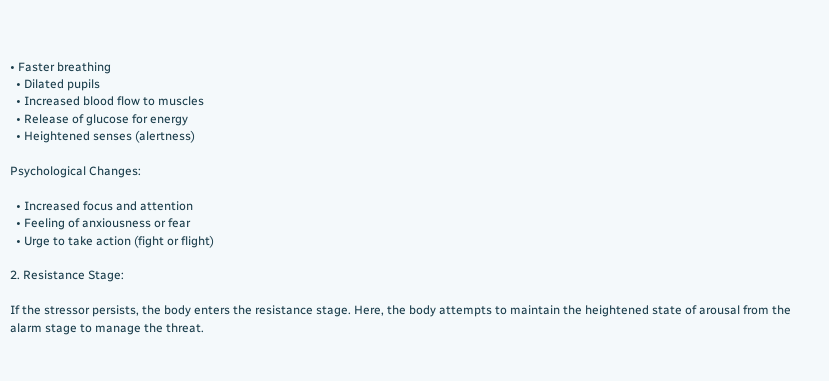• Faster breathing
  • Dilated pupils
  • Increased blood flow to muscles
  • Release of glucose for energy
  • Heightened senses (alertness)

Psychological Changes:

  • Increased focus and attention
  • Feeling of anxiousness or fear
  • Urge to take action (fight or flight)

2. Resistance Stage:

If the stressor persists, the body enters the resistance stage. Here, the body attempts to maintain the heightened state of arousal from the alarm stage to manage the threat.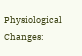Physiological Changes: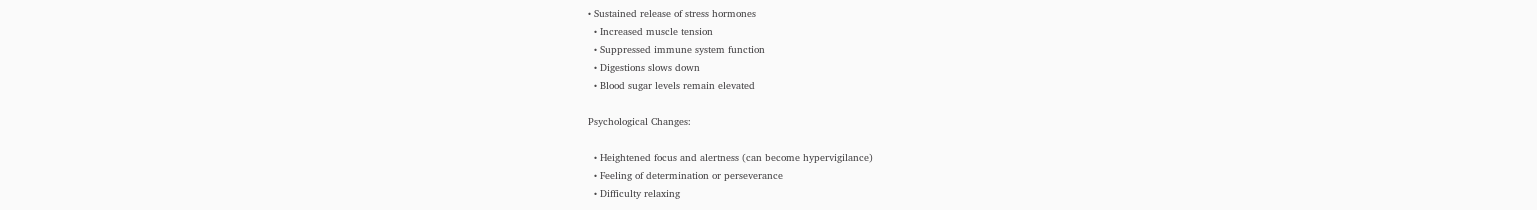• Sustained release of stress hormones
  • Increased muscle tension
  • Suppressed immune system function
  • Digestions slows down
  • Blood sugar levels remain elevated

Psychological Changes:

  • Heightened focus and alertness (can become hypervigilance)
  • Feeling of determination or perseverance
  • Difficulty relaxing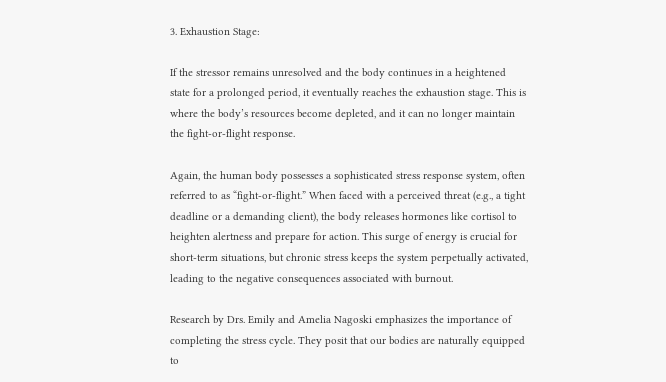3. Exhaustion Stage:

If the stressor remains unresolved and the body continues in a heightened state for a prolonged period, it eventually reaches the exhaustion stage. This is where the body’s resources become depleted, and it can no longer maintain the fight-or-flight response.

Again, the human body possesses a sophisticated stress response system, often referred to as “fight-or-flight.” When faced with a perceived threat (e.g., a tight deadline or a demanding client), the body releases hormones like cortisol to heighten alertness and prepare for action. This surge of energy is crucial for short-term situations, but chronic stress keeps the system perpetually activated, leading to the negative consequences associated with burnout.

Research by Drs. Emily and Amelia Nagoski emphasizes the importance of completing the stress cycle. They posit that our bodies are naturally equipped to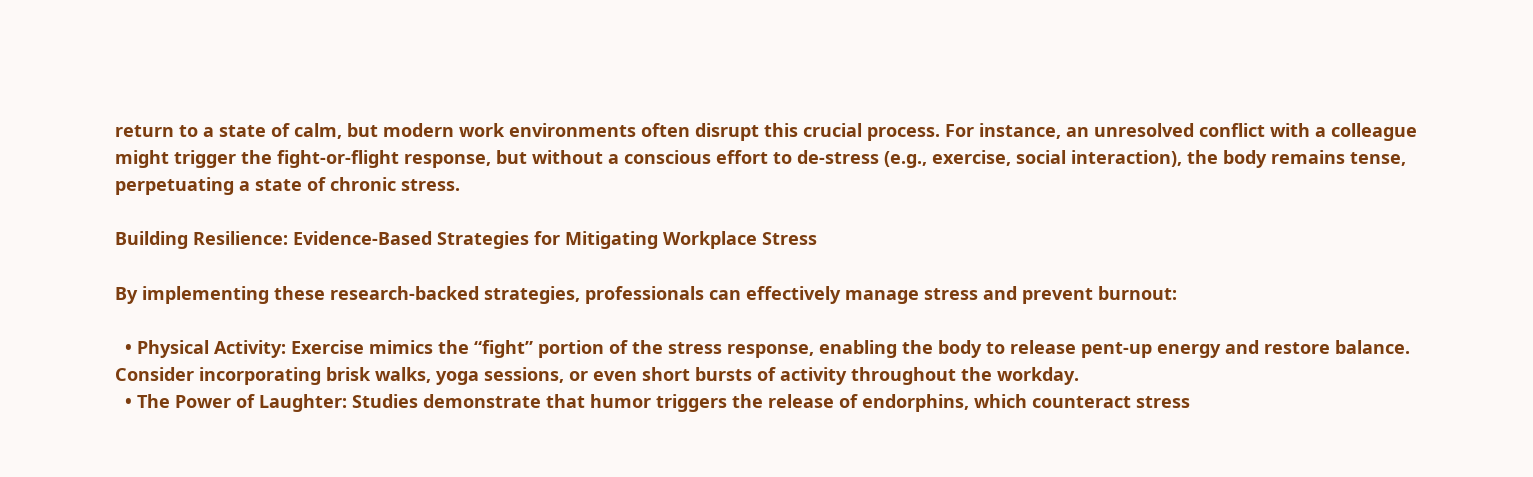return to a state of calm, but modern work environments often disrupt this crucial process. For instance, an unresolved conflict with a colleague might trigger the fight-or-flight response, but without a conscious effort to de-stress (e.g., exercise, social interaction), the body remains tense, perpetuating a state of chronic stress.

Building Resilience: Evidence-Based Strategies for Mitigating Workplace Stress

By implementing these research-backed strategies, professionals can effectively manage stress and prevent burnout:

  • Physical Activity: Exercise mimics the “fight” portion of the stress response, enabling the body to release pent-up energy and restore balance. Consider incorporating brisk walks, yoga sessions, or even short bursts of activity throughout the workday.
  • The Power of Laughter: Studies demonstrate that humor triggers the release of endorphins, which counteract stress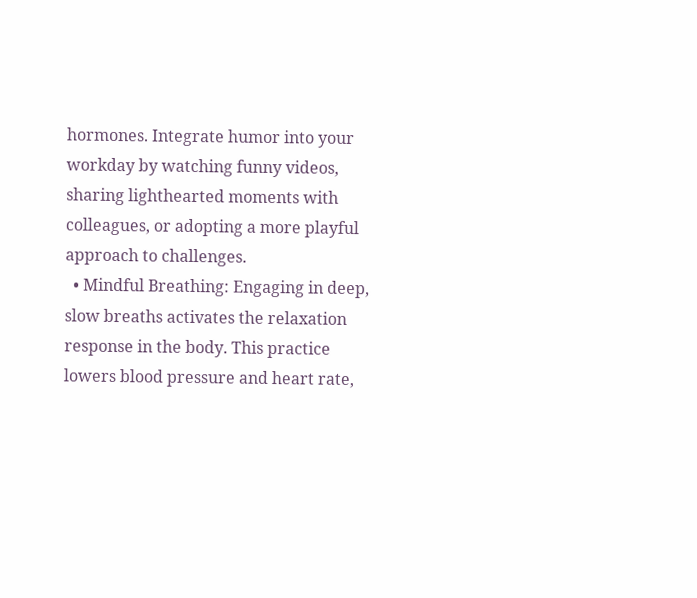hormones. Integrate humor into your workday by watching funny videos, sharing lighthearted moments with colleagues, or adopting a more playful approach to challenges.
  • Mindful Breathing: Engaging in deep, slow breaths activates the relaxation response in the body. This practice lowers blood pressure and heart rate,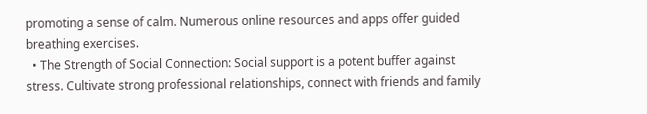promoting a sense of calm. Numerous online resources and apps offer guided breathing exercises.
  • The Strength of Social Connection: Social support is a potent buffer against stress. Cultivate strong professional relationships, connect with friends and family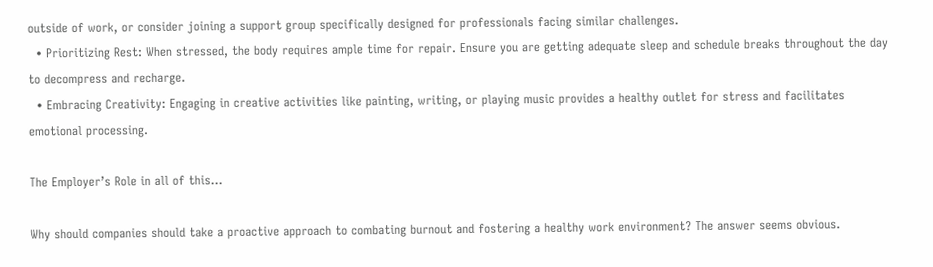outside of work, or consider joining a support group specifically designed for professionals facing similar challenges.
  • Prioritizing Rest: When stressed, the body requires ample time for repair. Ensure you are getting adequate sleep and schedule breaks throughout the day to decompress and recharge.
  • Embracing Creativity: Engaging in creative activities like painting, writing, or playing music provides a healthy outlet for stress and facilitates emotional processing.

The Employer’s Role in all of this…

Why should companies should take a proactive approach to combating burnout and fostering a healthy work environment? The answer seems obvious.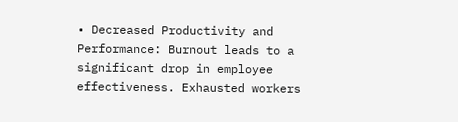• Decreased Productivity and Performance: Burnout leads to a significant drop in employee effectiveness. Exhausted workers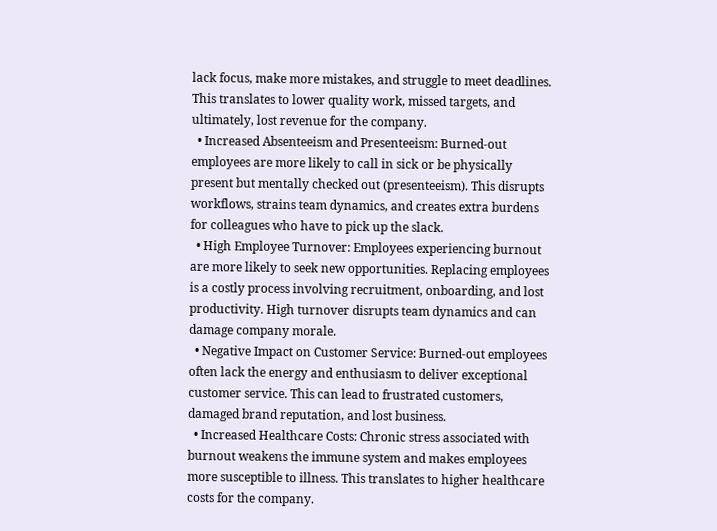lack focus, make more mistakes, and struggle to meet deadlines. This translates to lower quality work, missed targets, and ultimately, lost revenue for the company.
  • Increased Absenteeism and Presenteeism: Burned-out employees are more likely to call in sick or be physically present but mentally checked out (presenteeism). This disrupts workflows, strains team dynamics, and creates extra burdens for colleagues who have to pick up the slack.
  • High Employee Turnover: Employees experiencing burnout are more likely to seek new opportunities. Replacing employees is a costly process involving recruitment, onboarding, and lost productivity. High turnover disrupts team dynamics and can damage company morale.
  • Negative Impact on Customer Service: Burned-out employees often lack the energy and enthusiasm to deliver exceptional customer service. This can lead to frustrated customers, damaged brand reputation, and lost business.
  • Increased Healthcare Costs: Chronic stress associated with burnout weakens the immune system and makes employees more susceptible to illness. This translates to higher healthcare costs for the company.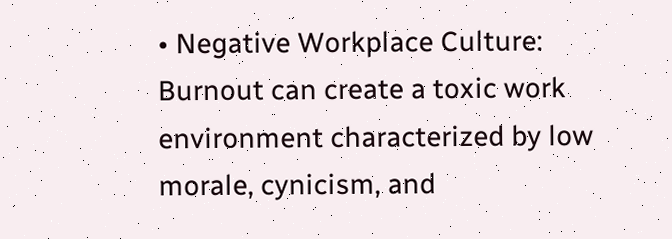• Negative Workplace Culture: Burnout can create a toxic work environment characterized by low morale, cynicism, and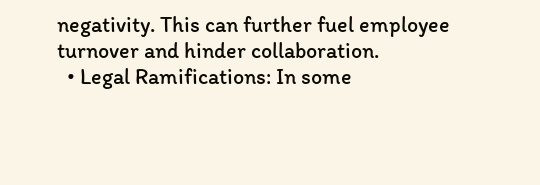negativity. This can further fuel employee turnover and hinder collaboration.
  • Legal Ramifications: In some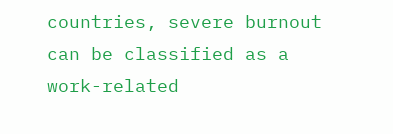countries, severe burnout can be classified as a work-related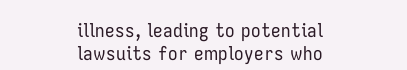illness, leading to potential lawsuits for employers who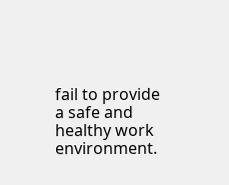fail to provide a safe and healthy work environment.